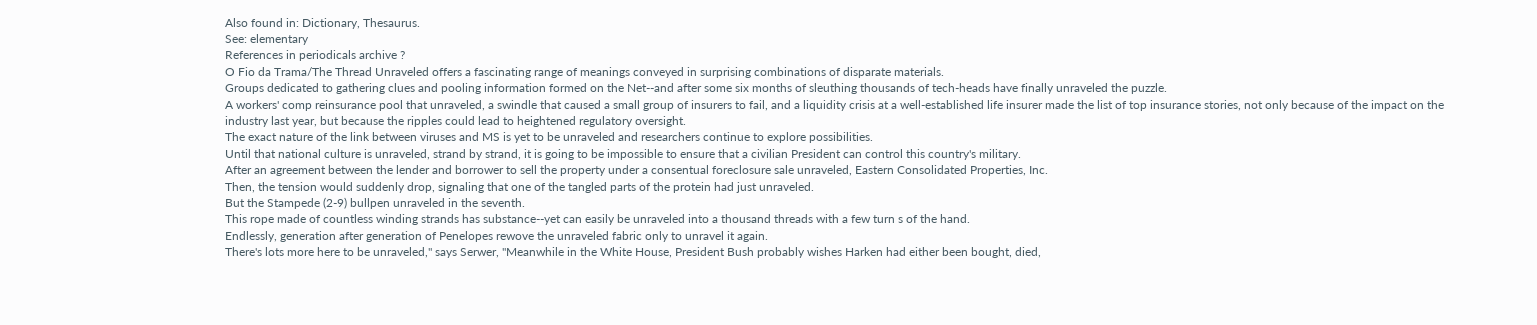Also found in: Dictionary, Thesaurus.
See: elementary
References in periodicals archive ?
O Fio da Trama/The Thread Unraveled offers a fascinating range of meanings conveyed in surprising combinations of disparate materials.
Groups dedicated to gathering clues and pooling information formed on the Net--and after some six months of sleuthing thousands of tech-heads have finally unraveled the puzzle.
A workers' comp reinsurance pool that unraveled, a swindle that caused a small group of insurers to fail, and a liquidity crisis at a well-established life insurer made the list of top insurance stories, not only because of the impact on the industry last year, but because the ripples could lead to heightened regulatory oversight.
The exact nature of the link between viruses and MS is yet to be unraveled and researchers continue to explore possibilities.
Until that national culture is unraveled, strand by strand, it is going to be impossible to ensure that a civilian President can control this country's military.
After an agreement between the lender and borrower to sell the property under a consentual foreclosure sale unraveled, Eastern Consolidated Properties, Inc.
Then, the tension would suddenly drop, signaling that one of the tangled parts of the protein had just unraveled.
But the Stampede (2-9) bullpen unraveled in the seventh.
This rope made of countless winding strands has substance--yet can easily be unraveled into a thousand threads with a few turn s of the hand.
Endlessly, generation after generation of Penelopes rewove the unraveled fabric only to unravel it again.
There's lots more here to be unraveled," says Serwer, "Meanwhile in the White House, President Bush probably wishes Harken had either been bought, died,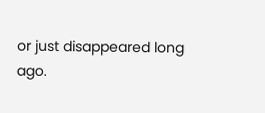or just disappeared long ago.